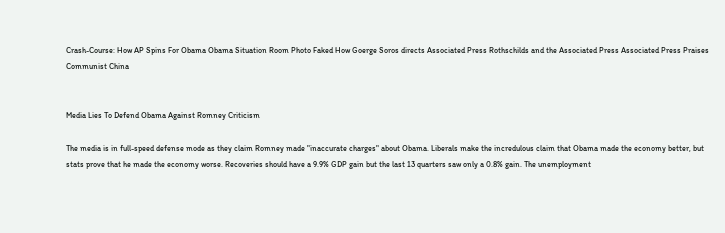Crash-Course: How AP Spins For Obama Obama Situation Room Photo Faked How Goerge Soros directs Associated Press Rothschilds and the Associated Press Associated Press Praises Communist China


Media Lies To Defend Obama Against Romney Criticism

The media is in full-speed defense mode as they claim Romney made "inaccurate charges" about Obama. Liberals make the incredulous claim that Obama made the economy better, but stats prove that he made the economy worse. Recoveries should have a 9.9% GDP gain but the last 13 quarters saw only a 0.8% gain. The unemployment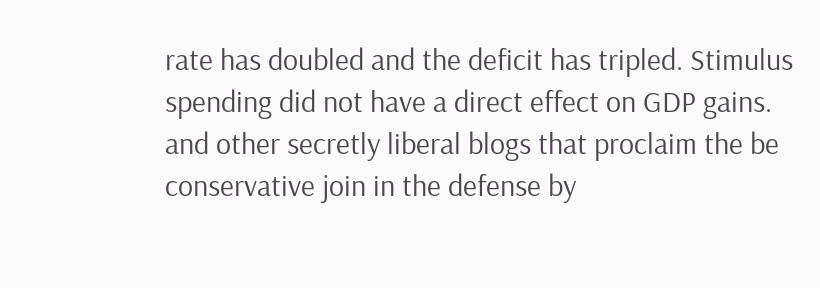rate has doubled and the deficit has tripled. Stimulus spending did not have a direct effect on GDP gains. and other secretly liberal blogs that proclaim the be conservative join in the defense by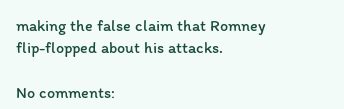making the false claim that Romney flip-flopped about his attacks.

No comments: